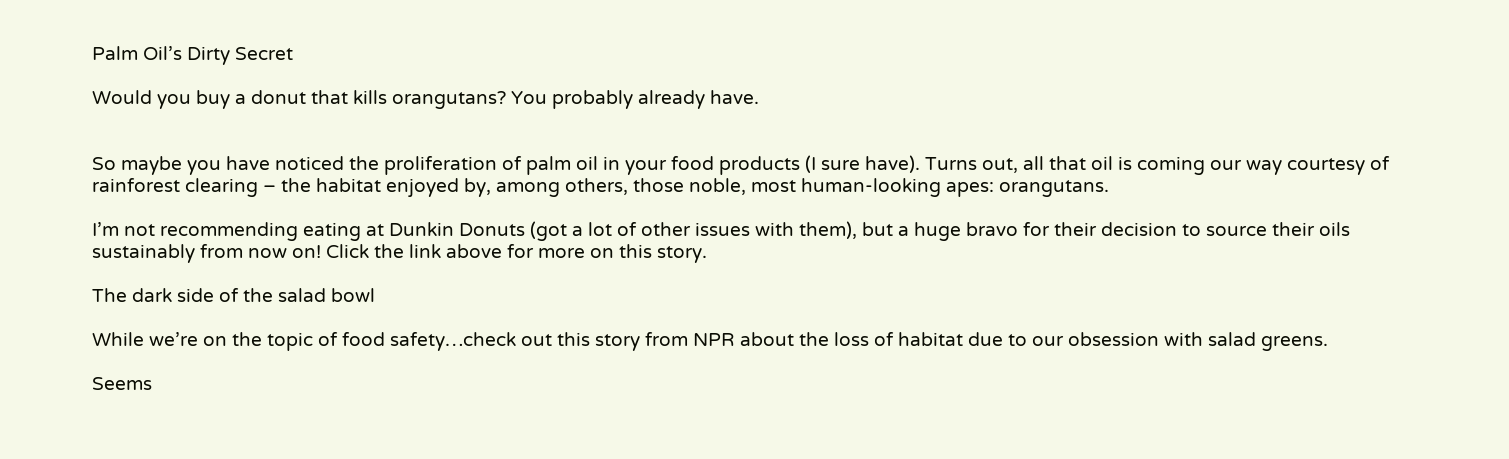Palm Oil’s Dirty Secret

Would you buy a donut that kills orangutans? You probably already have.


So maybe you have noticed the proliferation of palm oil in your food products (I sure have). Turns out, all that oil is coming our way courtesy of rainforest clearing – the habitat enjoyed by, among others, those noble, most human-looking apes: orangutans.

I’m not recommending eating at Dunkin Donuts (got a lot of other issues with them), but a huge bravo for their decision to source their oils sustainably from now on! Click the link above for more on this story.

The dark side of the salad bowl

While we’re on the topic of food safety…check out this story from NPR about the loss of habitat due to our obsession with salad greens.

Seems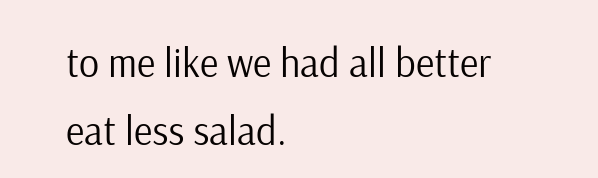to me like we had all better eat less salad.